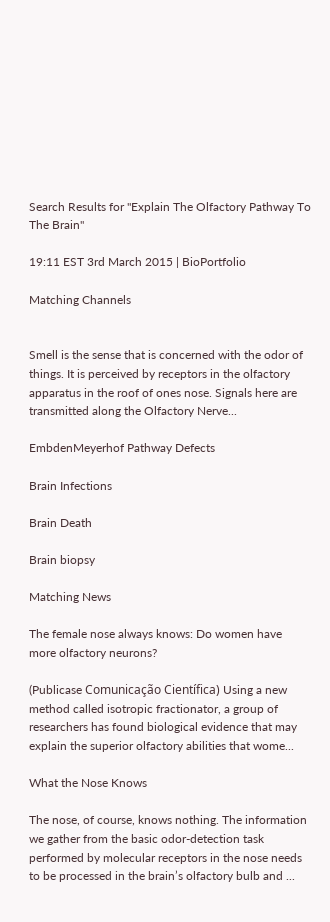Search Results for "Explain The Olfactory Pathway To The Brain"

19:11 EST 3rd March 2015 | BioPortfolio

Matching Channels


Smell is the sense that is concerned with the odor of things. It is perceived by receptors in the olfactory apparatus in the roof of ones nose. Signals here are transmitted along the Olfactory Nerve...

EmbdenMeyerhof Pathway Defects

Brain Infections

Brain Death

Brain biopsy

Matching News

The female nose always knows: Do women have more olfactory neurons?

(Publicase Comunicação Científica) Using a new method called isotropic fractionator, a group of researchers has found biological evidence that may explain the superior olfactory abilities that wome...

What the Nose Knows

The nose, of course, knows nothing. The information we gather from the basic odor-detection task performed by molecular receptors in the nose needs to be processed in the brain’s olfactory bulb and ...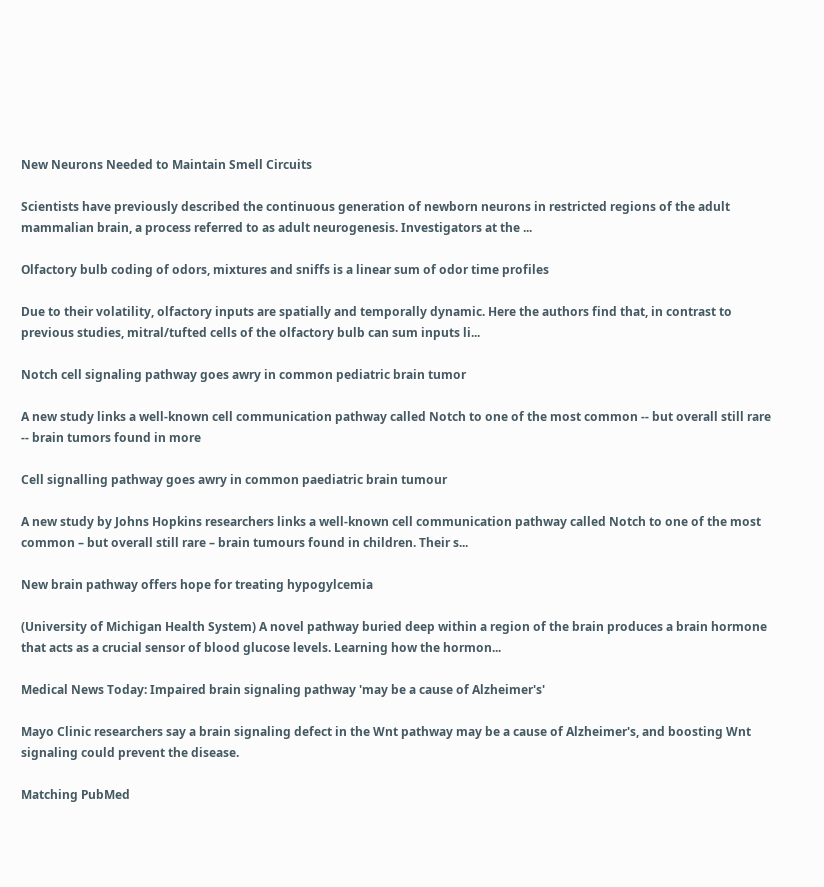New Neurons Needed to Maintain Smell Circuits

Scientists have previously described the continuous generation of newborn neurons in restricted regions of the adult mammalian brain, a process referred to as adult neurogenesis. Investigators at the ...

Olfactory bulb coding of odors, mixtures and sniffs is a linear sum of odor time profiles

Due to their volatility, olfactory inputs are spatially and temporally dynamic. Here the authors find that, in contrast to previous studies, mitral/tufted cells of the olfactory bulb can sum inputs li...

Notch cell signaling pathway goes awry in common pediatric brain tumor

A new study links a well-known cell communication pathway called Notch to one of the most common -- but overall still rare -- brain tumors found in more

Cell signalling pathway goes awry in common paediatric brain tumour

A new study by Johns Hopkins researchers links a well-known cell communication pathway called Notch to one of the most common – but overall still rare – brain tumours found in children. Their s...

New brain pathway offers hope for treating hypogylcemia

(University of Michigan Health System) A novel pathway buried deep within a region of the brain produces a brain hormone that acts as a crucial sensor of blood glucose levels. Learning how the hormon...

Medical News Today: Impaired brain signaling pathway 'may be a cause of Alzheimer's'

Mayo Clinic researchers say a brain signaling defect in the Wnt pathway may be a cause of Alzheimer's, and boosting Wnt signaling could prevent the disease.

Matching PubMed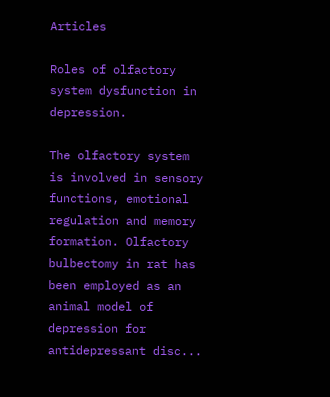Articles

Roles of olfactory system dysfunction in depression.

The olfactory system is involved in sensory functions, emotional regulation and memory formation. Olfactory bulbectomy in rat has been employed as an animal model of depression for antidepressant disc...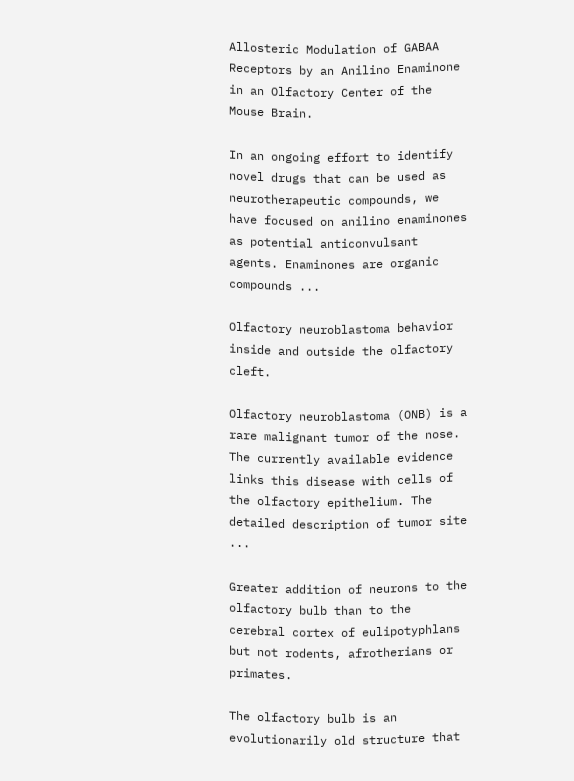Allosteric Modulation of GABAA Receptors by an Anilino Enaminone in an Olfactory Center of the Mouse Brain.

In an ongoing effort to identify novel drugs that can be used as neurotherapeutic compounds, we have focused on anilino enaminones as potential anticonvulsant agents. Enaminones are organic compounds ...

Olfactory neuroblastoma behavior inside and outside the olfactory cleft.

Olfactory neuroblastoma (ONB) is a rare malignant tumor of the nose. The currently available evidence links this disease with cells of the olfactory epithelium. The detailed description of tumor site ...

Greater addition of neurons to the olfactory bulb than to the cerebral cortex of eulipotyphlans but not rodents, afrotherians or primates.

The olfactory bulb is an evolutionarily old structure that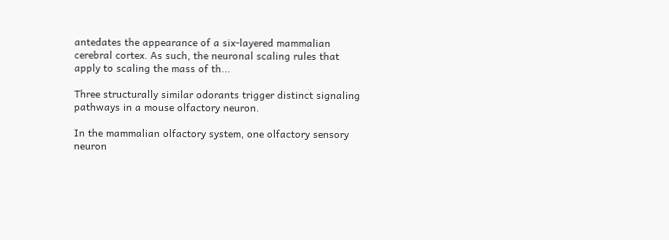antedates the appearance of a six-layered mammalian cerebral cortex. As such, the neuronal scaling rules that apply to scaling the mass of th...

Three structurally similar odorants trigger distinct signaling pathways in a mouse olfactory neuron.

In the mammalian olfactory system, one olfactory sensory neuron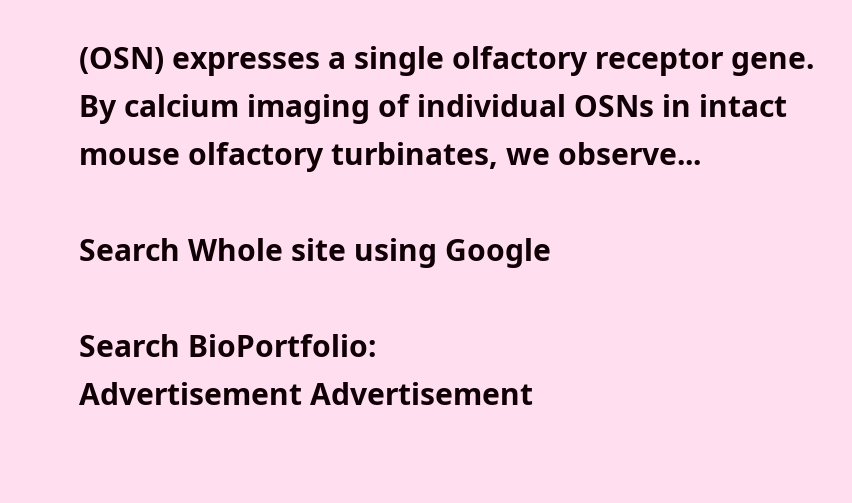(OSN) expresses a single olfactory receptor gene. By calcium imaging of individual OSNs in intact mouse olfactory turbinates, we observe...

Search Whole site using Google

Search BioPortfolio:
Advertisement Advertisement